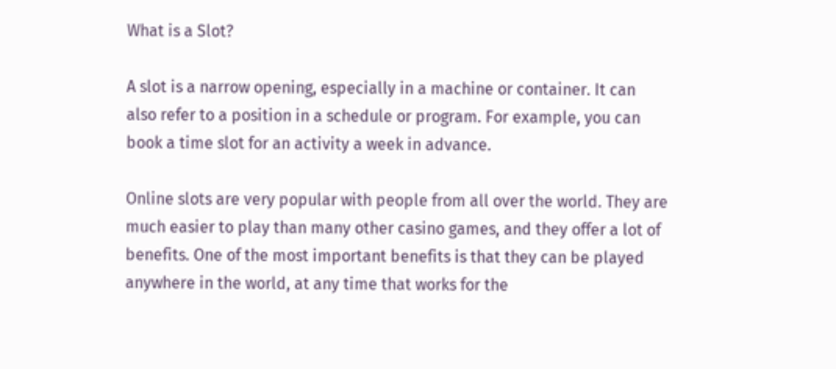What is a Slot?

A slot is a narrow opening, especially in a machine or container. It can also refer to a position in a schedule or program. For example, you can book a time slot for an activity a week in advance.

Online slots are very popular with people from all over the world. They are much easier to play than many other casino games, and they offer a lot of benefits. One of the most important benefits is that they can be played anywhere in the world, at any time that works for the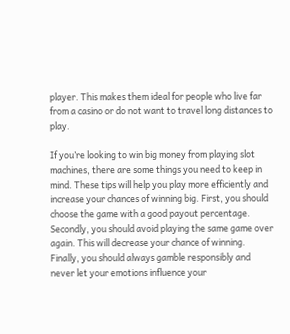player. This makes them ideal for people who live far from a casino or do not want to travel long distances to play.

If you’re looking to win big money from playing slot machines, there are some things you need to keep in mind. These tips will help you play more efficiently and increase your chances of winning big. First, you should choose the game with a good payout percentage. Secondly, you should avoid playing the same game over again. This will decrease your chance of winning. Finally, you should always gamble responsibly and never let your emotions influence your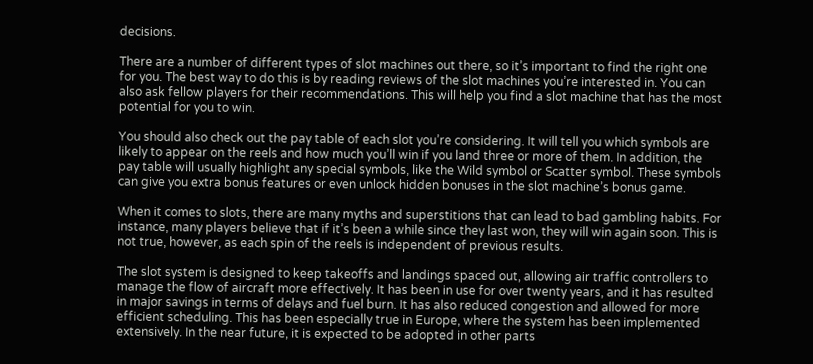decisions.

There are a number of different types of slot machines out there, so it’s important to find the right one for you. The best way to do this is by reading reviews of the slot machines you’re interested in. You can also ask fellow players for their recommendations. This will help you find a slot machine that has the most potential for you to win.

You should also check out the pay table of each slot you’re considering. It will tell you which symbols are likely to appear on the reels and how much you’ll win if you land three or more of them. In addition, the pay table will usually highlight any special symbols, like the Wild symbol or Scatter symbol. These symbols can give you extra bonus features or even unlock hidden bonuses in the slot machine’s bonus game.

When it comes to slots, there are many myths and superstitions that can lead to bad gambling habits. For instance, many players believe that if it’s been a while since they last won, they will win again soon. This is not true, however, as each spin of the reels is independent of previous results.

The slot system is designed to keep takeoffs and landings spaced out, allowing air traffic controllers to manage the flow of aircraft more effectively. It has been in use for over twenty years, and it has resulted in major savings in terms of delays and fuel burn. It has also reduced congestion and allowed for more efficient scheduling. This has been especially true in Europe, where the system has been implemented extensively. In the near future, it is expected to be adopted in other parts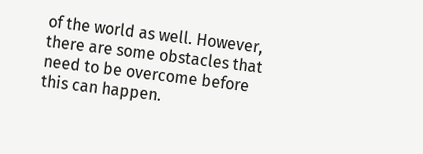of the world as well. However, there are some obstacles that need to be overcome before this can happen.